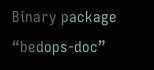Binary package “bedops-doc”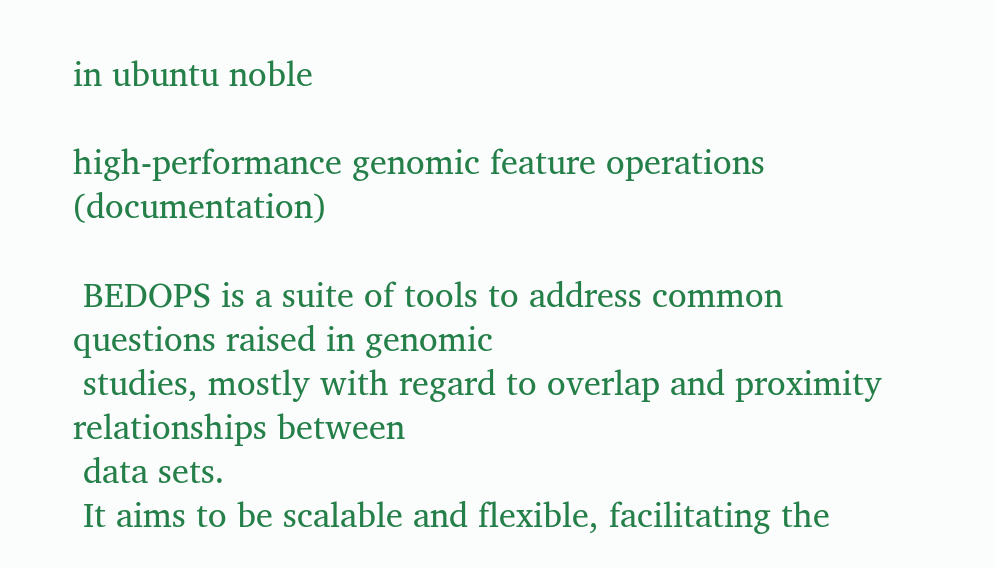in ubuntu noble

high-performance genomic feature operations (documentation)

 BEDOPS is a suite of tools to address common questions raised in genomic
 studies, mostly with regard to overlap and proximity relationships between
 data sets.
 It aims to be scalable and flexible, facilitating the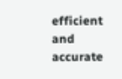efficient and accurate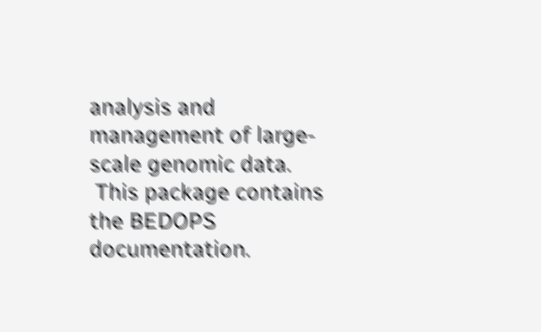analysis and management of large-scale genomic data.
 This package contains the BEDOPS documentation.